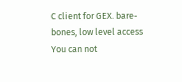C client for GEX. bare-bones, low level access
You can not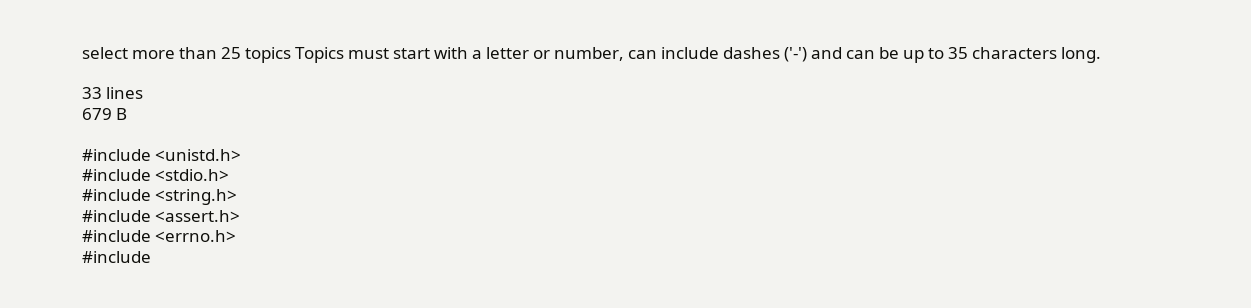select more than 25 topics Topics must start with a letter or number, can include dashes ('-') and can be up to 35 characters long.

33 lines
679 B

#include <unistd.h>
#include <stdio.h>
#include <string.h>
#include <assert.h>
#include <errno.h>
#include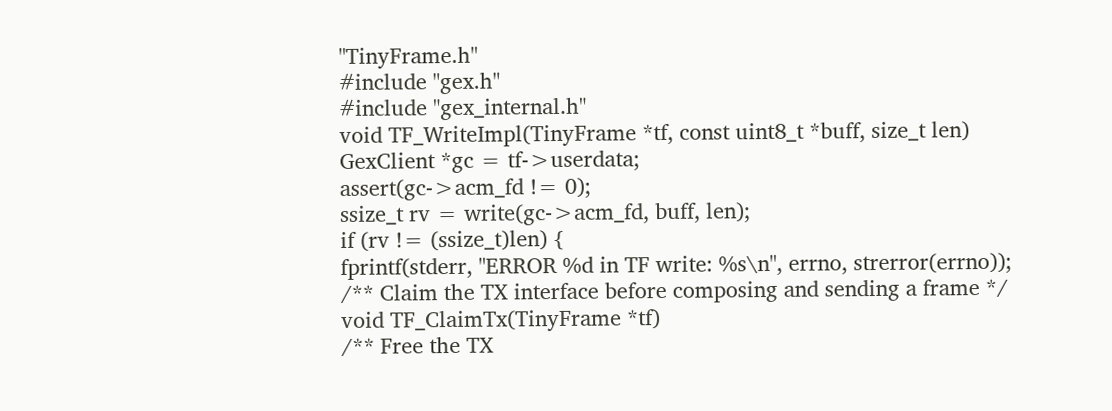"TinyFrame.h"
#include "gex.h"
#include "gex_internal.h"
void TF_WriteImpl(TinyFrame *tf, const uint8_t *buff, size_t len)
GexClient *gc = tf->userdata;
assert(gc->acm_fd != 0);
ssize_t rv = write(gc->acm_fd, buff, len);
if (rv != (ssize_t)len) {
fprintf(stderr, "ERROR %d in TF write: %s\n", errno, strerror(errno));
/** Claim the TX interface before composing and sending a frame */
void TF_ClaimTx(TinyFrame *tf)
/** Free the TX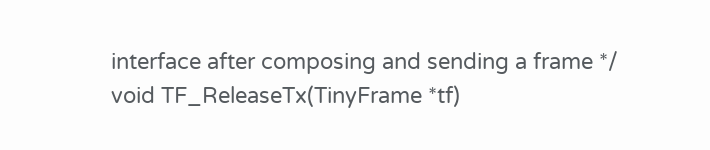interface after composing and sending a frame */
void TF_ReleaseTx(TinyFrame *tf)